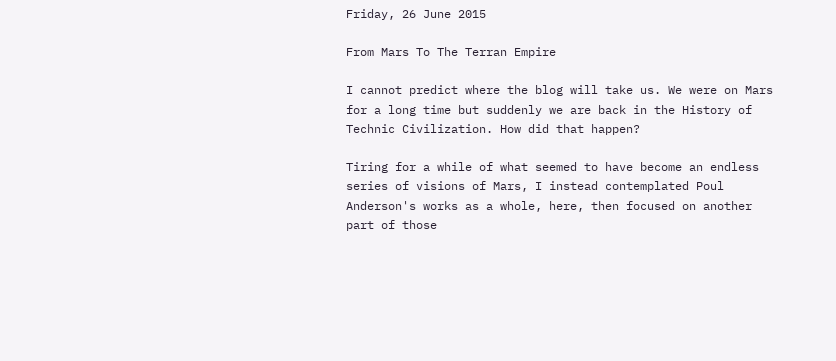Friday, 26 June 2015

From Mars To The Terran Empire

I cannot predict where the blog will take us. We were on Mars for a long time but suddenly we are back in the History of Technic Civilization. How did that happen?

Tiring for a while of what seemed to have become an endless series of visions of Mars, I instead contemplated Poul Anderson's works as a whole, here, then focused on another part of those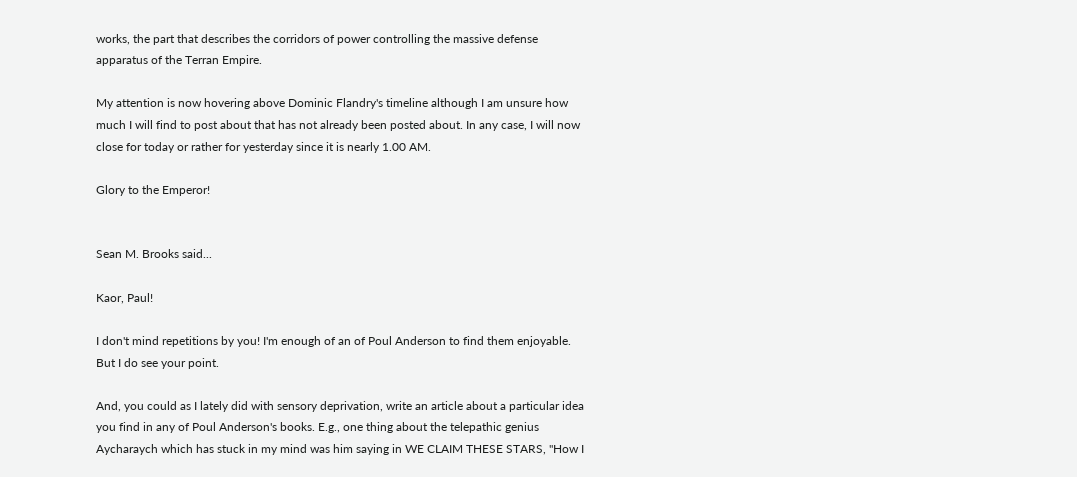works, the part that describes the corridors of power controlling the massive defense apparatus of the Terran Empire.

My attention is now hovering above Dominic Flandry's timeline although I am unsure how much I will find to post about that has not already been posted about. In any case, I will now close for today or rather for yesterday since it is nearly 1.00 AM.

Glory to the Emperor!


Sean M. Brooks said...

Kaor, Paul!

I don't mind repetitions by you! I'm enough of an of Poul Anderson to find them enjoyable. But I do see your point.

And, you could as I lately did with sensory deprivation, write an article about a particular idea you find in any of Poul Anderson's books. E.g., one thing about the telepathic genius Aycharaych which has stuck in my mind was him saying in WE CLAIM THESE STARS, "How I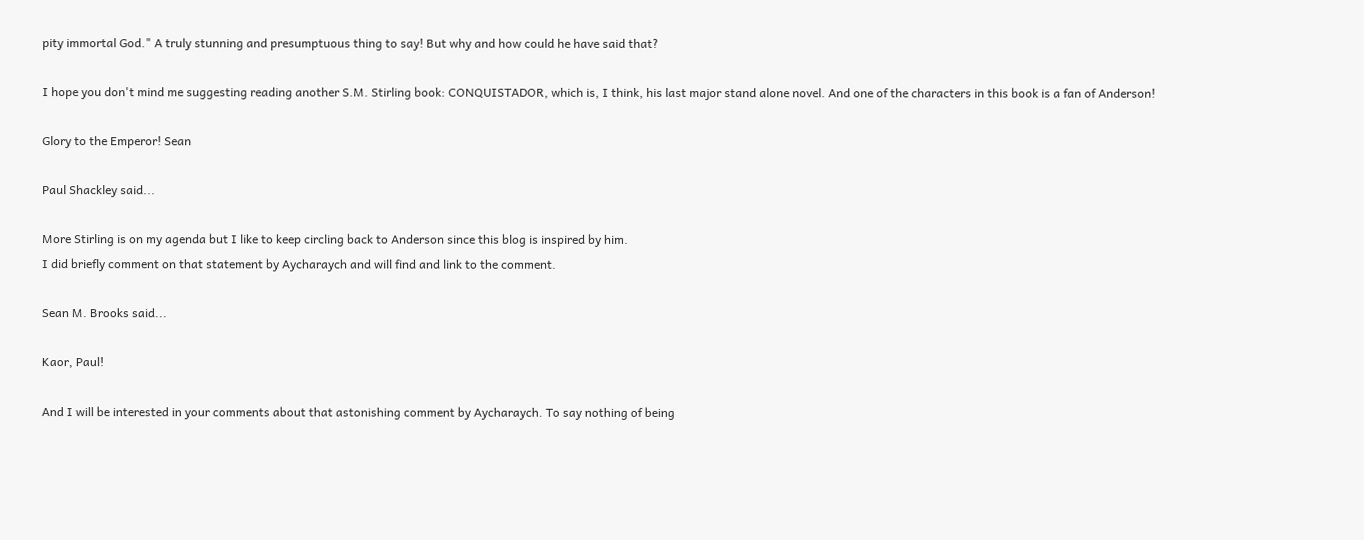pity immortal God." A truly stunning and presumptuous thing to say! But why and how could he have said that?

I hope you don't mind me suggesting reading another S.M. Stirling book: CONQUISTADOR, which is, I think, his last major stand alone novel. And one of the characters in this book is a fan of Anderson!

Glory to the Emperor! Sean

Paul Shackley said...

More Stirling is on my agenda but I like to keep circling back to Anderson since this blog is inspired by him.
I did briefly comment on that statement by Aycharaych and will find and link to the comment.

Sean M. Brooks said...

Kaor, Paul!

And I will be interested in your comments about that astonishing comment by Aycharaych. To say nothing of being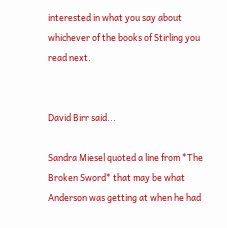interested in what you say about whichever of the books of Stirling you read next.


David Birr said...

Sandra Miesel quoted a line from *The Broken Sword* that may be what Anderson was getting at when he had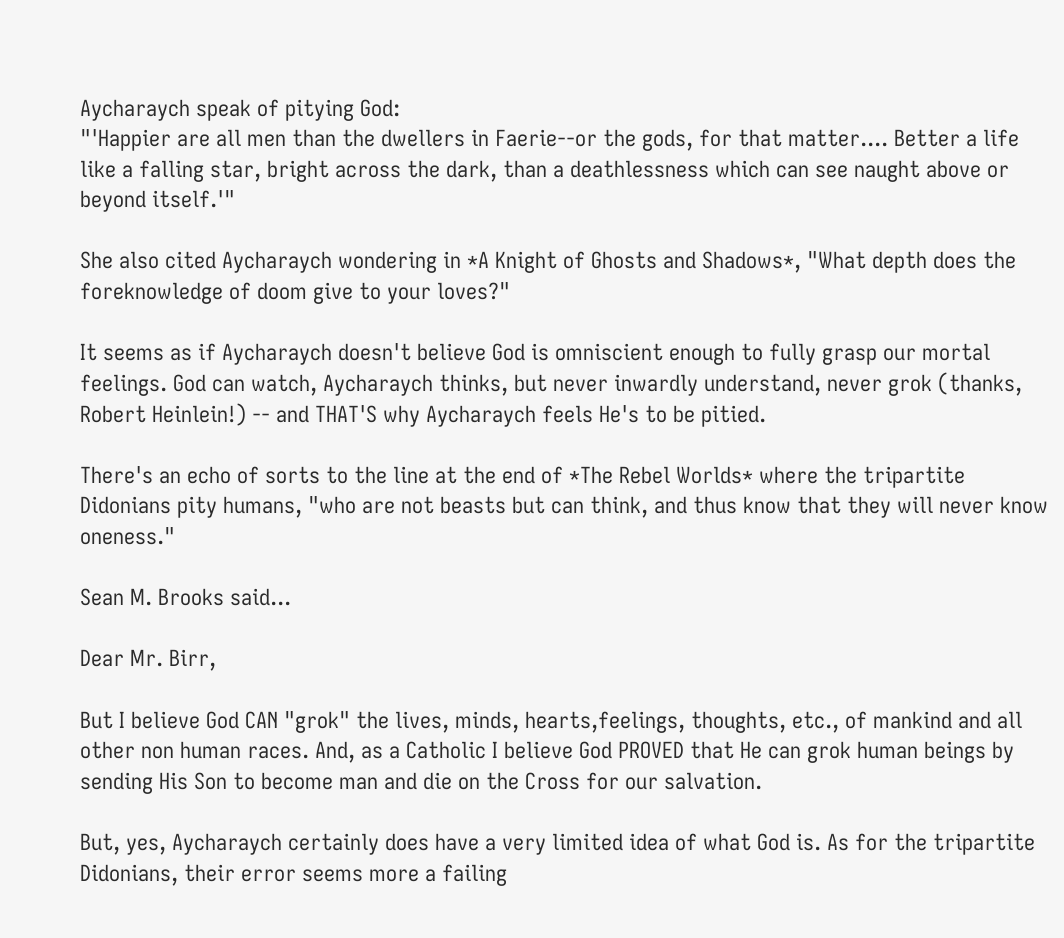Aycharaych speak of pitying God:
"'Happier are all men than the dwellers in Faerie--or the gods, for that matter.... Better a life like a falling star, bright across the dark, than a deathlessness which can see naught above or beyond itself.'"

She also cited Aycharaych wondering in *A Knight of Ghosts and Shadows*, "What depth does the foreknowledge of doom give to your loves?"

It seems as if Aycharaych doesn't believe God is omniscient enough to fully grasp our mortal feelings. God can watch, Aycharaych thinks, but never inwardly understand, never grok (thanks, Robert Heinlein!) -- and THAT'S why Aycharaych feels He's to be pitied.

There's an echo of sorts to the line at the end of *The Rebel Worlds* where the tripartite Didonians pity humans, "who are not beasts but can think, and thus know that they will never know oneness."

Sean M. Brooks said...

Dear Mr. Birr,

But I believe God CAN "grok" the lives, minds, hearts,feelings, thoughts, etc., of mankind and all other non human races. And, as a Catholic I believe God PROVED that He can grok human beings by sending His Son to become man and die on the Cross for our salvation.

But, yes, Aycharaych certainly does have a very limited idea of what God is. As for the tripartite Didonians, their error seems more a failing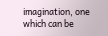imagination, one which can be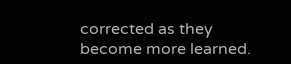corrected as they become more learned.